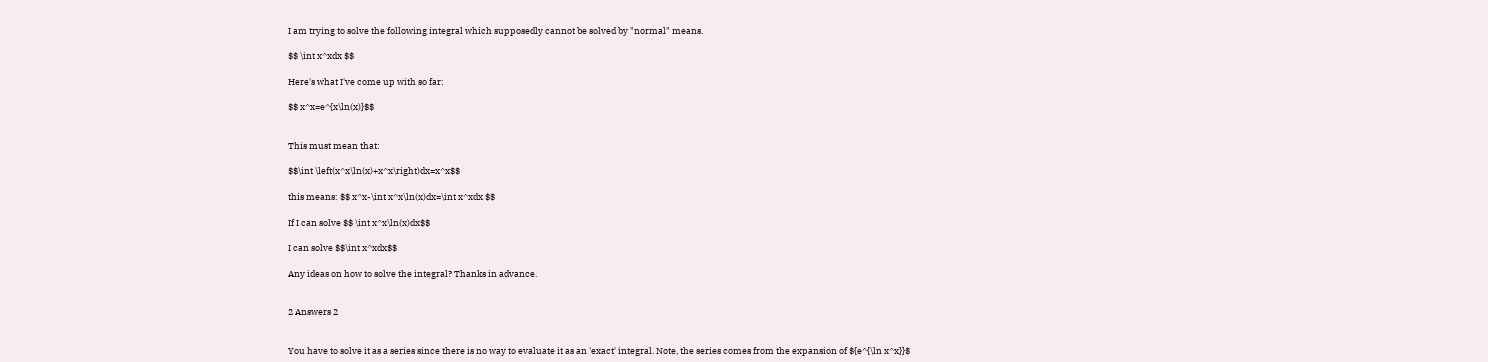I am trying to solve the following integral which supposedly cannot be solved by "normal" means.

$$ \int x^xdx $$

Here's what I've come up with so far:

$$ x^x=e^{x\ln(x)}$$


This must mean that:

$$\int \left(x^x\ln(x)+x^x\right)dx=x^x$$

this means: $$ x^x-\int x^x\ln(x)dx=\int x^xdx $$

If I can solve $$ \int x^x\ln(x)dx$$

I can solve $$\int x^xdx$$

Any ideas on how to solve the integral? Thanks in advance.


2 Answers 2


You have to solve it as a series since there is no way to evaluate it as an 'exact' integral. Note, the series comes from the expansion of ${e^{\ln x^x}}$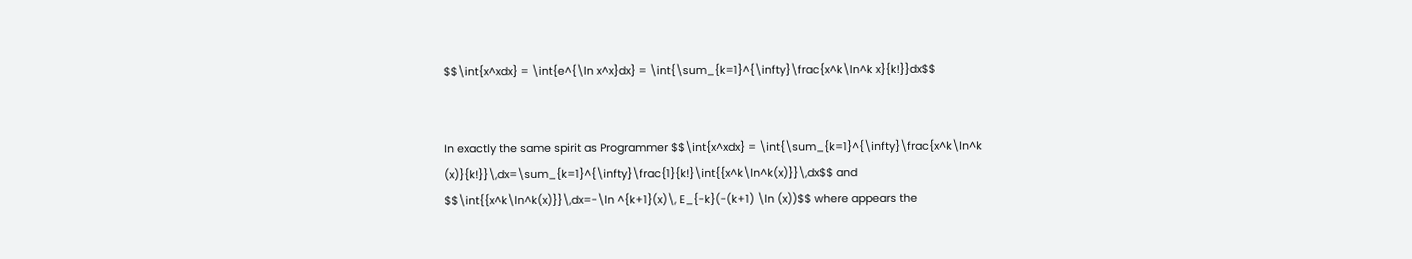$$\int{x^xdx} = \int{e^{\ln x^x}dx} = \int{\sum_{k=1}^{\infty}\frac{x^k\ln^k x}{k!}}dx$$


In exactly the same spirit as Programmer $$\int{x^xdx} = \int{\sum_{k=1}^{\infty}\frac{x^k\ln^k (x)}{k!}}\,dx=\sum_{k=1}^{\infty}\frac{1}{k!}\int{{x^k\ln^k(x)}}\,dx$$ and $$\int{{x^k\ln^k(x)}}\,dx=-\ln ^{k+1}(x)\, E_{-k}(-(k+1) \ln (x))$$ where appears the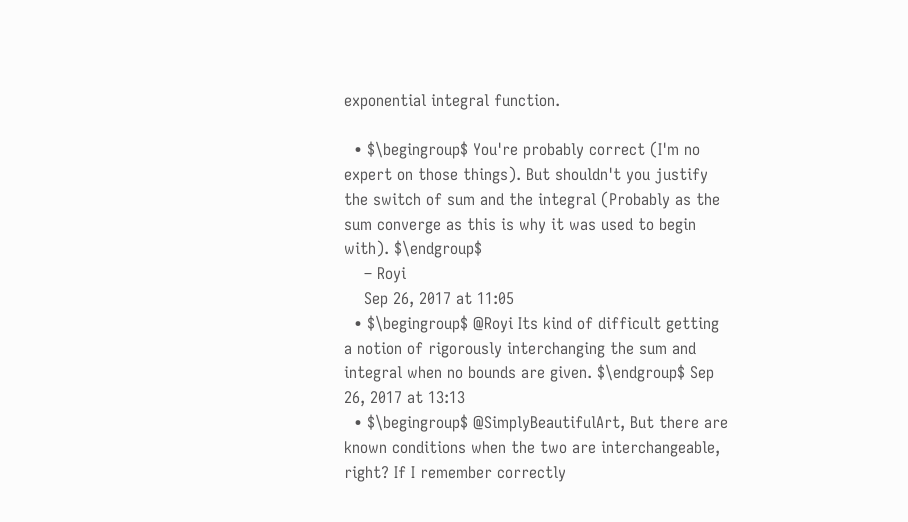exponential integral function.

  • $\begingroup$ You're probably correct (I'm no expert on those things). But shouldn't you justify the switch of sum and the integral (Probably as the sum converge as this is why it was used to begin with). $\endgroup$
    – Royi
    Sep 26, 2017 at 11:05
  • $\begingroup$ @Royi Its kind of difficult getting a notion of rigorously interchanging the sum and integral when no bounds are given. $\endgroup$ Sep 26, 2017 at 13:13
  • $\begingroup$ @SimplyBeautifulArt, But there are known conditions when the two are interchangeable, right? If I remember correctly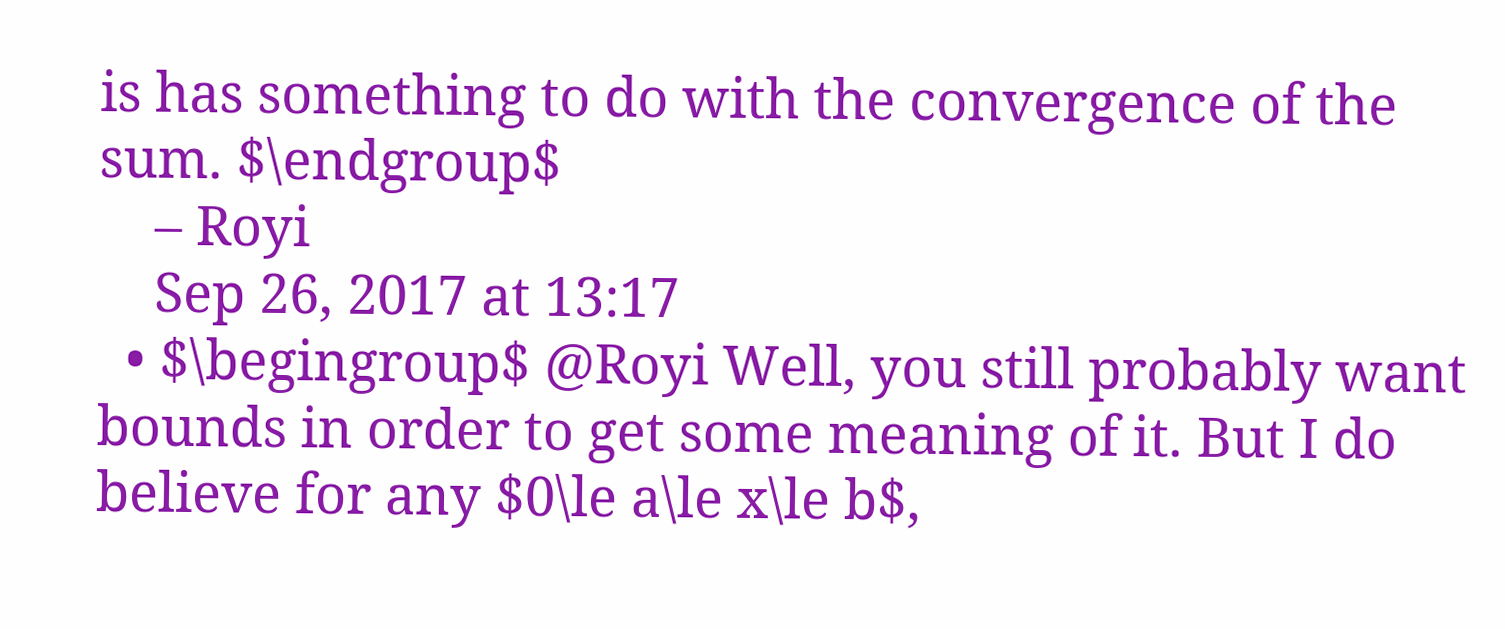is has something to do with the convergence of the sum. $\endgroup$
    – Royi
    Sep 26, 2017 at 13:17
  • $\begingroup$ @Royi Well, you still probably want bounds in order to get some meaning of it. But I do believe for any $0\le a\le x\le b$,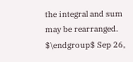the integral and sum may be rearranged. $\endgroup$ Sep 26,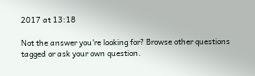2017 at 13:18

Not the answer you're looking for? Browse other questions tagged or ask your own question.